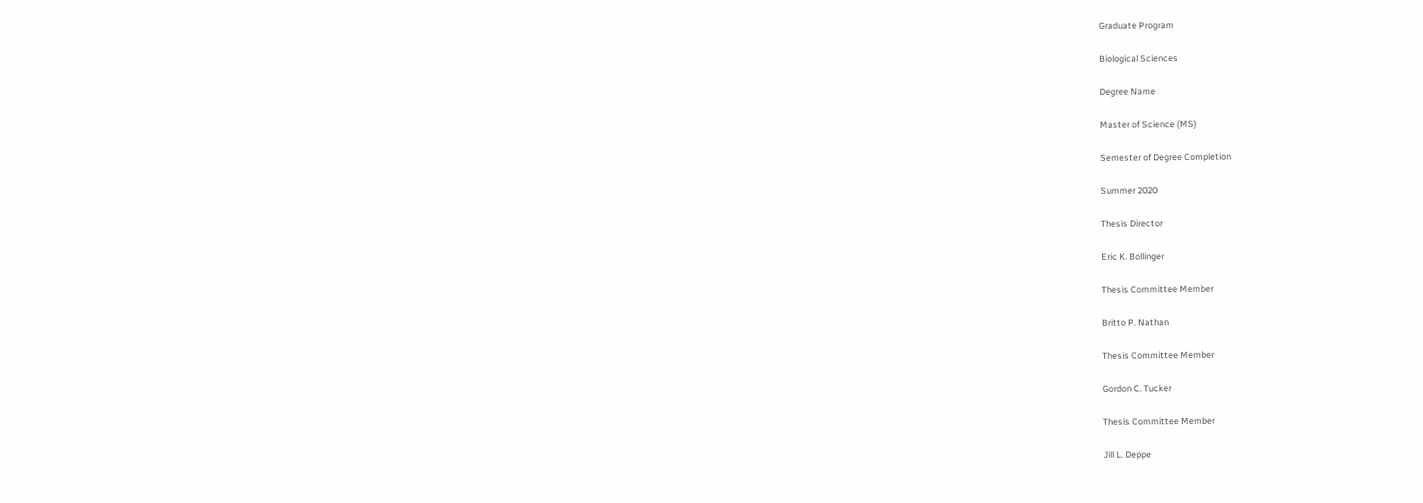Graduate Program

Biological Sciences

Degree Name

Master of Science (MS)

Semester of Degree Completion

Summer 2020

Thesis Director

Eric K. Bollinger

Thesis Committee Member

Britto P. Nathan

Thesis Committee Member

Gordon C. Tucker

Thesis Committee Member

Jill L. Deppe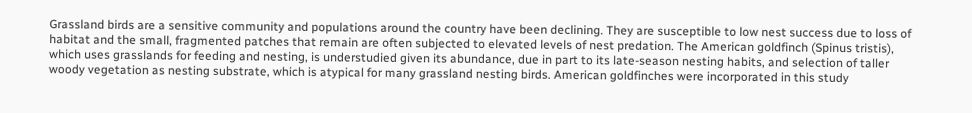Grassland birds are a sensitive community and populations around the country have been declining. They are susceptible to low nest success due to loss of habitat and the small, fragmented patches that remain are often subjected to elevated levels of nest predation. The American goldfinch (Spinus tristis), which uses grasslands for feeding and nesting, is understudied given its abundance, due in part to its late-season nesting habits, and selection of taller woody vegetation as nesting substrate, which is atypical for many grassland nesting birds. American goldfinches were incorporated in this study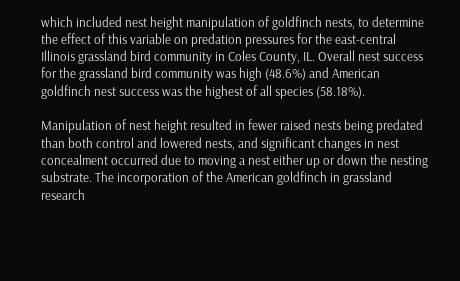which included nest height manipulation of goldfinch nests, to determine the effect of this variable on predation pressures for the east-central Illinois grassland bird community in Coles County, IL. Overall nest success for the grassland bird community was high (48.6%) and American goldfinch nest success was the highest of all species (58.18%).

Manipulation of nest height resulted in fewer raised nests being predated than both control and lowered nests, and significant changes in nest concealment occurred due to moving a nest either up or down the nesting substrate. The incorporation of the American goldfinch in grassland research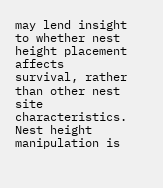may lend insight to whether nest height placement affects survival, rather than other nest site characteristics. Nest height manipulation is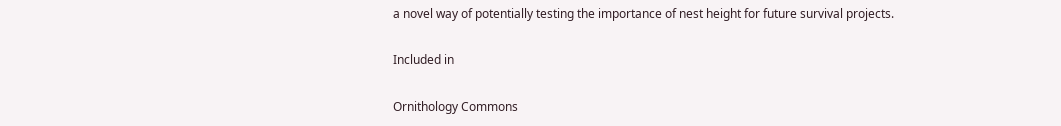a novel way of potentially testing the importance of nest height for future survival projects.

Included in

Ornithology Commons